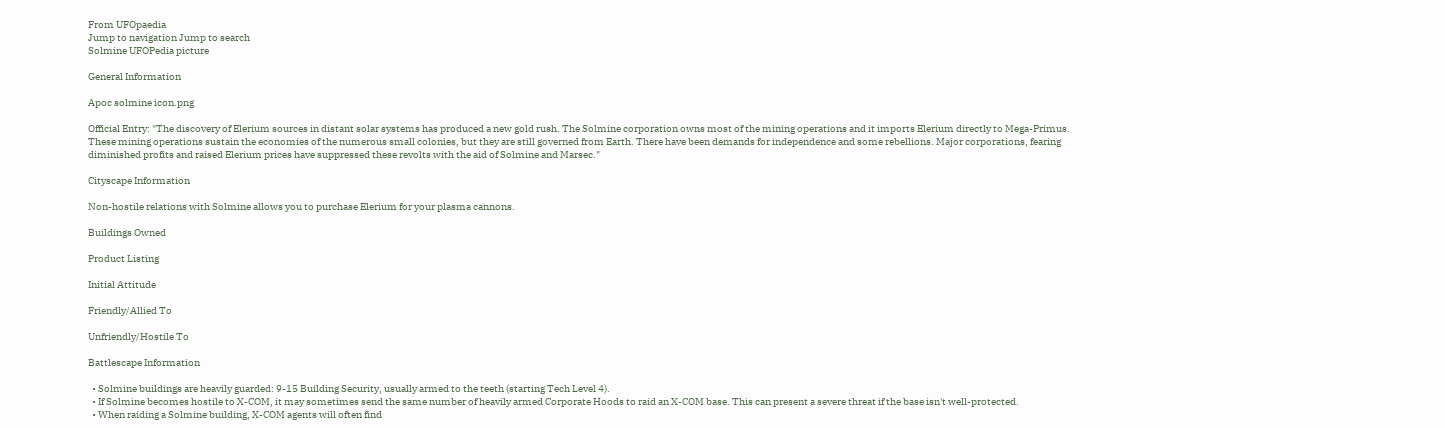From UFOpaedia
Jump to navigation Jump to search
Solmine UFOPedia picture

General Information

Apoc solmine icon.png

Official Entry: "The discovery of Elerium sources in distant solar systems has produced a new gold rush. The Solmine corporation owns most of the mining operations and it imports Elerium directly to Mega-Primus. These mining operations sustain the economies of the numerous small colonies, but they are still governed from Earth. There have been demands for independence and some rebellions. Major corporations, fearing diminished profits and raised Elerium prices have suppressed these revolts with the aid of Solmine and Marsec."

Cityscape Information

Non-hostile relations with Solmine allows you to purchase Elerium for your plasma cannons.

Buildings Owned

Product Listing

Initial Attitude

Friendly/Allied To

Unfriendly/Hostile To

Battlescape Information

  • Solmine buildings are heavily guarded: 9-15 Building Security, usually armed to the teeth (starting Tech Level 4).
  • If Solmine becomes hostile to X-COM, it may sometimes send the same number of heavily armed Corporate Hoods to raid an X-COM base. This can present a severe threat if the base isn't well-protected.
  • When raiding a Solmine building, X-COM agents will often find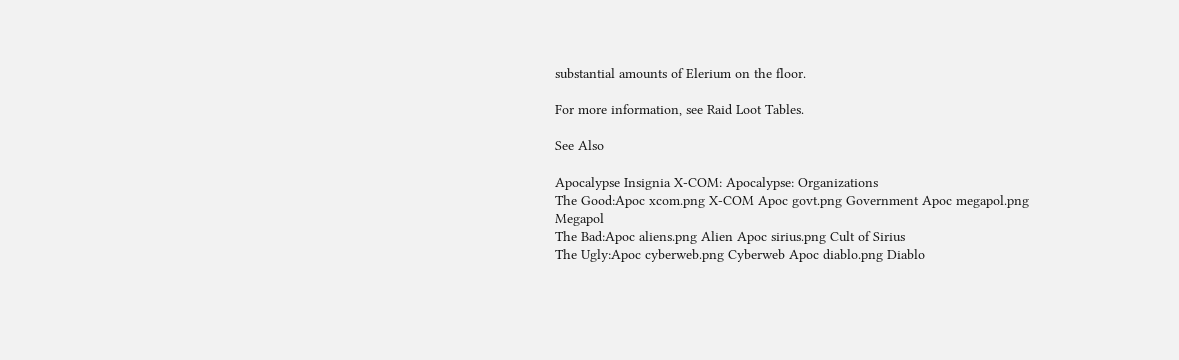substantial amounts of Elerium on the floor.

For more information, see Raid Loot Tables.

See Also

Apocalypse Insignia X-COM: Apocalypse: Organizations
The Good:Apoc xcom.png X-COM Apoc govt.png Government Apoc megapol.png Megapol
The Bad:Apoc aliens.png Alien Apoc sirius.png Cult of Sirius
The Ugly:Apoc cyberweb.png Cyberweb Apoc diablo.png Diablo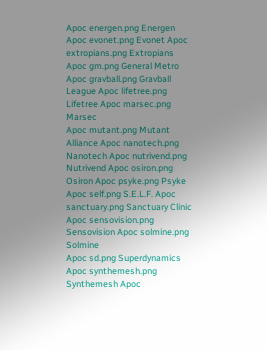Apoc energen.png Energen Apoc evonet.png Evonet Apoc extropians.png Extropians
Apoc gm.png General Metro Apoc gravball.png Gravball League Apoc lifetree.png Lifetree Apoc marsec.png Marsec
Apoc mutant.png Mutant Alliance Apoc nanotech.png Nanotech Apoc nutrivend.png Nutrivend Apoc osiron.png Osiron Apoc psyke.png Psyke
Apoc self.png S.E.L.F. Apoc sanctuary.png Sanctuary Clinic Apoc sensovision.png Sensovision Apoc solmine.png Solmine
Apoc sd.png Superdynamics Apoc synthemesh.png Synthemesh Apoc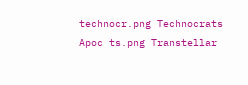technocr.png Technocrats Apoc ts.png Transtellar